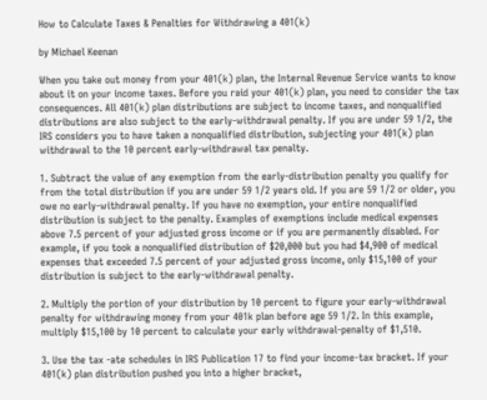How to Calculate Taxes & Penalties for Withdrawing a 401(k)

by Michael Keenan

When you take out money from your 401(k) plan, the Internal Revenue Service wants to know about it on your income taxes. Before you raid your 401(k) plan, you need to consider the tax consequences. All 401(k) plan distributions are subject to income taxes, and nonqualified distributions are also subject to the early-withdrawal penalty. If you are under 59 1/2, the IRS considers you to have taken a nonqualified distribution, subjecting your 401(k) plan withdrawal to the 10 percent early-withdrawal tax penalty.

1. Subtract the value of any exemption from the early-distribution penalty you qualify for from the total distribution if you are under 59 1/2 years old. If you are 59 1/2 or older, you owe no early-withdrawal penalty. If you have no exemption, your entire nonqualified distribution is subject to the penalty. Examples of exemptions include medical expenses above 7.5 percent of your adjusted gross income or if you are permanently disabled. For example, if you took a nonqualified distribution of $20,000 but you had $4,900 of medical expenses that exceeded 7.5 percent of your adjusted gross income, only $15,100 of your distribution is subject to the early-withdrawal penalty.

2. Multiply the portion of your distribution by 10 percent to figure your early-withdrawal penalty for withdrawing money from your 401k plan before age 59 1/2. In this example, multiply $15,100 by 10 percent to calculate your early withdrawal-penalty of $1,510.

3. Use the tax -ate schedules in IRS Publication 17 to find your income-tax bracket. If your 401(k) plan distribution pushed you into a higher bracket,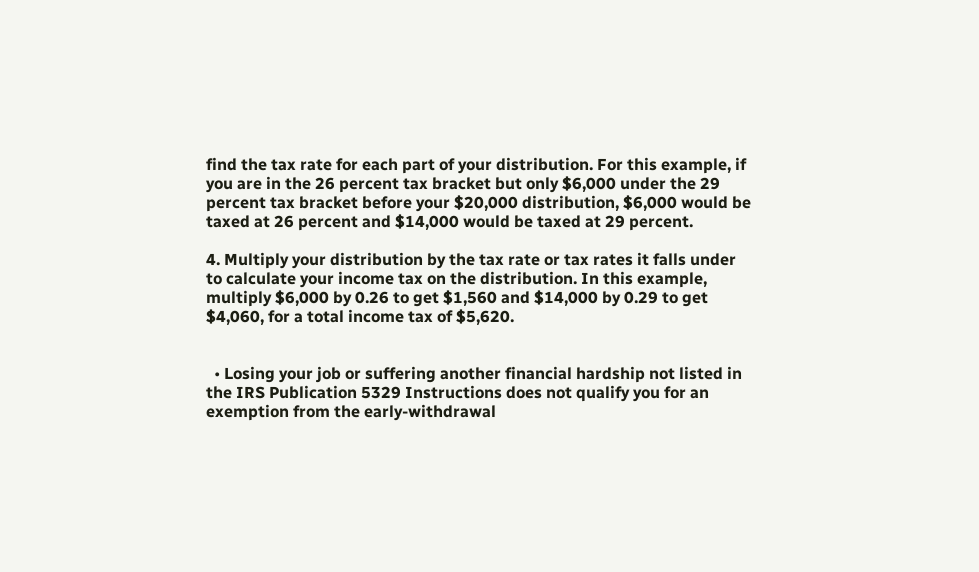find the tax rate for each part of your distribution. For this example, if you are in the 26 percent tax bracket but only $6,000 under the 29 percent tax bracket before your $20,000 distribution, $6,000 would be taxed at 26 percent and $14,000 would be taxed at 29 percent.

4. Multiply your distribution by the tax rate or tax rates it falls under to calculate your income tax on the distribution. In this example, multiply $6,000 by 0.26 to get $1,560 and $14,000 by 0.29 to get $4,060, for a total income tax of $5,620.


  • Losing your job or suffering another financial hardship not listed in the IRS Publication 5329 Instructions does not qualify you for an exemption from the early-withdrawal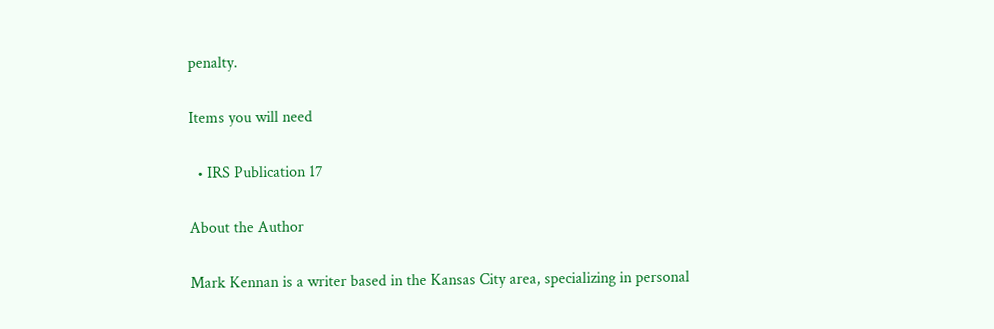penalty.

Items you will need

  • IRS Publication 17

About the Author

Mark Kennan is a writer based in the Kansas City area, specializing in personal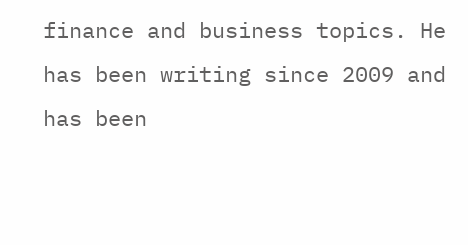finance and business topics. He has been writing since 2009 and has been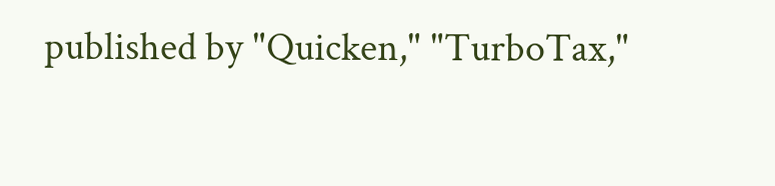published by "Quicken," "TurboTax,"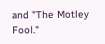and "The Motley Fool."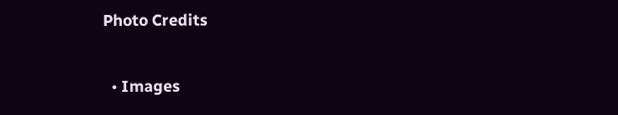Photo Credits

  • Images